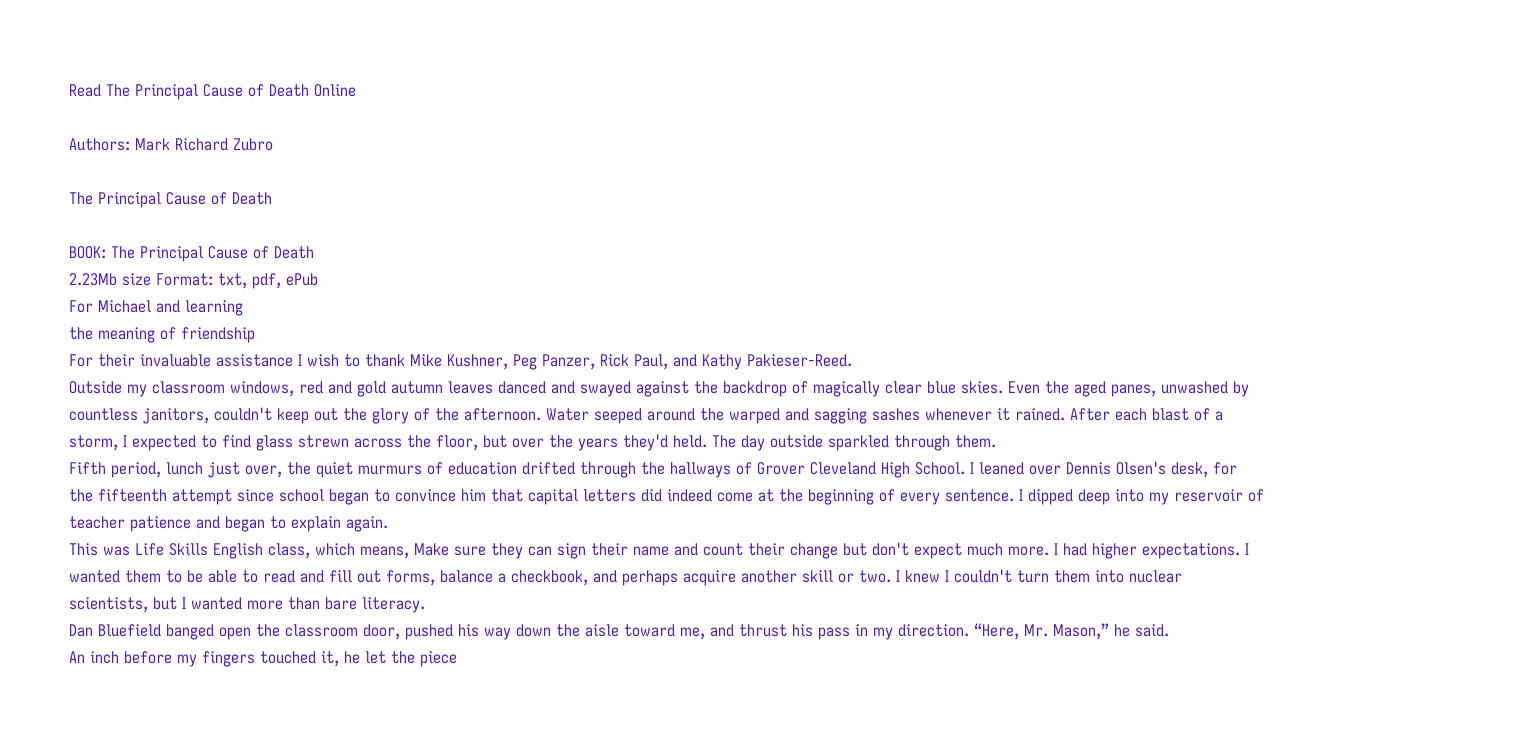Read The Principal Cause of Death Online

Authors: Mark Richard Zubro

The Principal Cause of Death

BOOK: The Principal Cause of Death
2.23Mb size Format: txt, pdf, ePub
For Michael and learning
the meaning of friendship
For their invaluable assistance I wish to thank Mike Kushner, Peg Panzer, Rick Paul, and Kathy Pakieser-Reed.
Outside my classroom windows, red and gold autumn leaves danced and swayed against the backdrop of magically clear blue skies. Even the aged panes, unwashed by countless janitors, couldn't keep out the glory of the afternoon. Water seeped around the warped and sagging sashes whenever it rained. After each blast of a storm, I expected to find glass strewn across the floor, but over the years they'd held. The day outside sparkled through them.
Fifth period, lunch just over, the quiet murmurs of education drifted through the hallways of Grover Cleveland High School. I leaned over Dennis Olsen's desk, for the fifteenth attempt since school began to convince him that capital letters did indeed come at the beginning of every sentence. I dipped deep into my reservoir of teacher patience and began to explain again.
This was Life Skills English class, which means, Make sure they can sign their name and count their change but don't expect much more. I had higher expectations. I wanted them to be able to read and fill out forms, balance a checkbook, and perhaps acquire another skill or two. I knew I couldn't turn them into nuclear scientists, but I wanted more than bare literacy.
Dan Bluefield banged open the classroom door, pushed his way down the aisle toward me, and thrust his pass in my direction. “Here, Mr. Mason,” he said.
An inch before my fingers touched it, he let the piece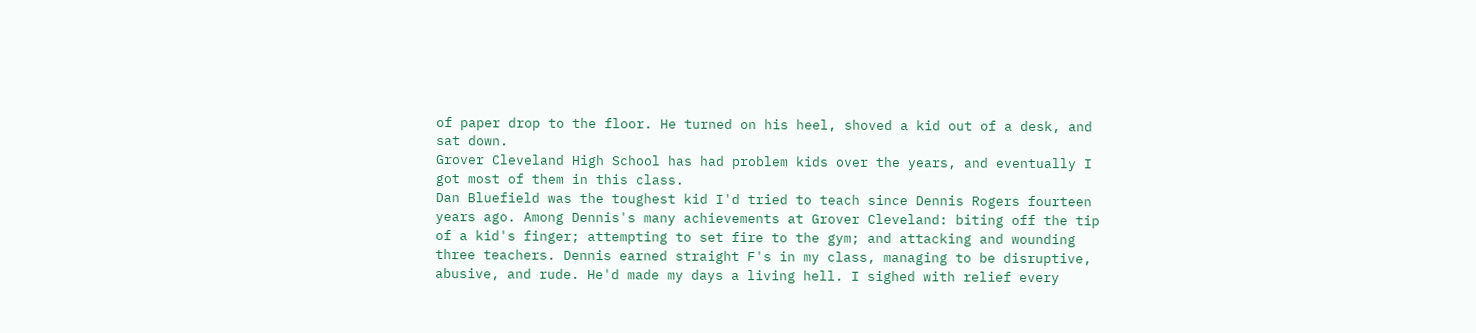of paper drop to the floor. He turned on his heel, shoved a kid out of a desk, and sat down.
Grover Cleveland High School has had problem kids over the years, and eventually I got most of them in this class.
Dan Bluefield was the toughest kid I'd tried to teach since Dennis Rogers fourteen years ago. Among Dennis's many achievements at Grover Cleveland: biting off the tip of a kid's finger; attempting to set fire to the gym; and attacking and wounding three teachers. Dennis earned straight F's in my class, managing to be disruptive, abusive, and rude. He'd made my days a living hell. I sighed with relief every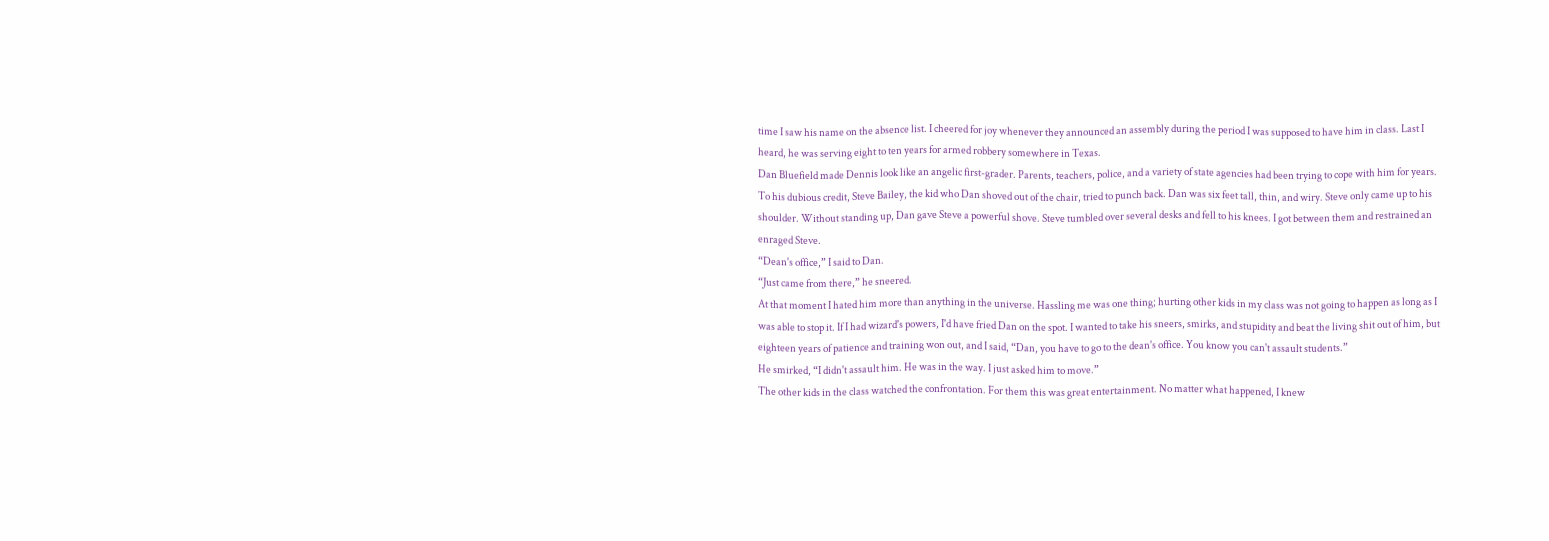time I saw his name on the absence list. I cheered for joy whenever they announced an assembly during the period I was supposed to have him in class. Last I heard, he was serving eight to ten years for armed robbery somewhere in Texas.
Dan Bluefield made Dennis look like an angelic first-grader. Parents, teachers, police, and a variety of state agencies had been trying to cope with him for years.
To his dubious credit, Steve Bailey, the kid who Dan shoved out of the chair, tried to punch back. Dan was six feet tall, thin, and wiry. Steve only came up to his shoulder. Without standing up, Dan gave Steve a powerful shove. Steve tumbled over several desks and fell to his knees. I got between them and restrained an enraged Steve.
“Dean's office,” I said to Dan.
“Just came from there,” he sneered.
At that moment I hated him more than anything in the universe. Hassling me was one thing; hurting other kids in my class was not going to happen as long as I was able to stop it. If I had wizard's powers, I'd have fried Dan on the spot. I wanted to take his sneers, smirks, and stupidity and beat the living shit out of him, but eighteen years of patience and training won out, and I said, “Dan, you have to go to the dean's office. You know you can't assault students.”
He smirked, “I didn't assault him. He was in the way. I just asked him to move.”
The other kids in the class watched the confrontation. For them this was great entertainment. No matter what happened, I knew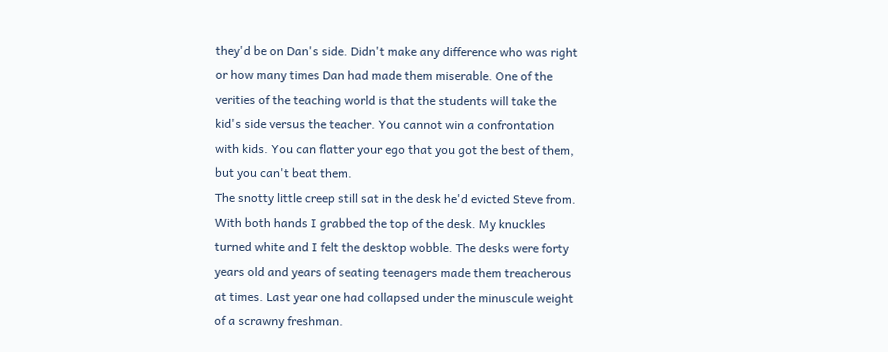they'd be on Dan's side. Didn't make any difference who was right or how many times Dan had made them miserable. One of the verities of the teaching world is that the students will take the kid's side versus the teacher. You cannot win a confrontation with kids. You can flatter your ego that you got the best of them, but you can't beat them.
The snotty little creep still sat in the desk he'd evicted Steve from. With both hands I grabbed the top of the desk. My knuckles turned white and I felt the desktop wobble. The desks were forty years old and years of seating teenagers made them treacherous at times. Last year one had collapsed under the minuscule weight of a scrawny freshman.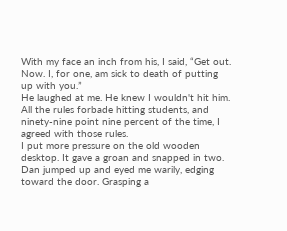With my face an inch from his, I said, “Get out. Now. I, for one, am sick to death of putting up with you.”
He laughed at me. He knew I wouldn't hit him. All the rules forbade hitting students, and ninety-nine point nine percent of the time, I agreed with those rules.
I put more pressure on the old wooden desktop. It gave a groan and snapped in two. Dan jumped up and eyed me warily, edging toward the door. Grasping a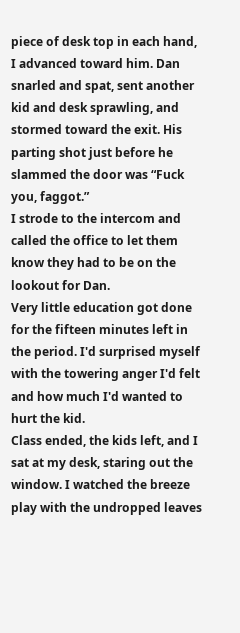piece of desk top in each hand, I advanced toward him. Dan snarled and spat, sent another kid and desk sprawling, and stormed toward the exit. His parting shot just before he slammed the door was “Fuck you, faggot.”
I strode to the intercom and called the office to let them know they had to be on the lookout for Dan.
Very little education got done for the fifteen minutes left in the period. I'd surprised myself with the towering anger I'd felt and how much I'd wanted to hurt the kid.
Class ended, the kids left, and I sat at my desk, staring out the window. I watched the breeze play with the undropped leaves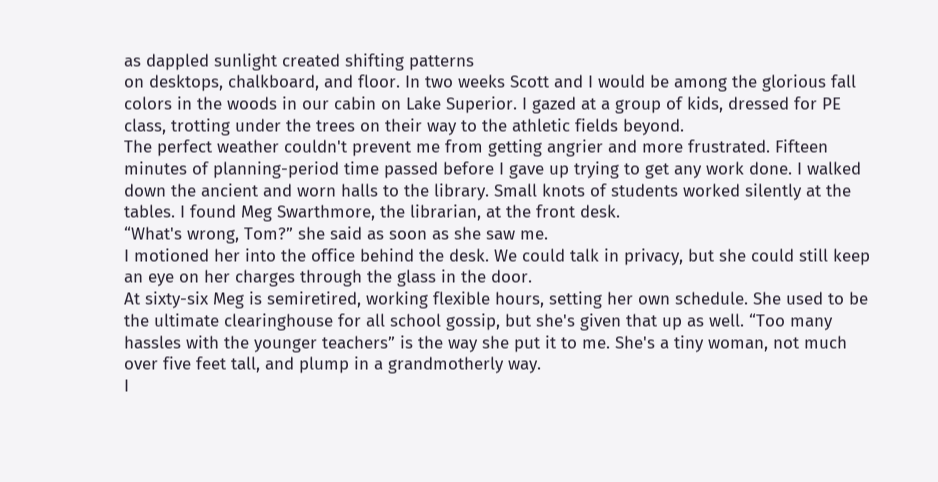as dappled sunlight created shifting patterns
on desktops, chalkboard, and floor. In two weeks Scott and I would be among the glorious fall colors in the woods in our cabin on Lake Superior. I gazed at a group of kids, dressed for PE class, trotting under the trees on their way to the athletic fields beyond.
The perfect weather couldn't prevent me from getting angrier and more frustrated. Fifteen minutes of planning-period time passed before I gave up trying to get any work done. I walked down the ancient and worn halls to the library. Small knots of students worked silently at the tables. I found Meg Swarthmore, the librarian, at the front desk.
“What's wrong, Tom?” she said as soon as she saw me.
I motioned her into the office behind the desk. We could talk in privacy, but she could still keep an eye on her charges through the glass in the door.
At sixty-six Meg is semiretired, working flexible hours, setting her own schedule. She used to be the ultimate clearinghouse for all school gossip, but she's given that up as well. “Too many hassles with the younger teachers” is the way she put it to me. She's a tiny woman, not much over five feet tall, and plump in a grandmotherly way.
I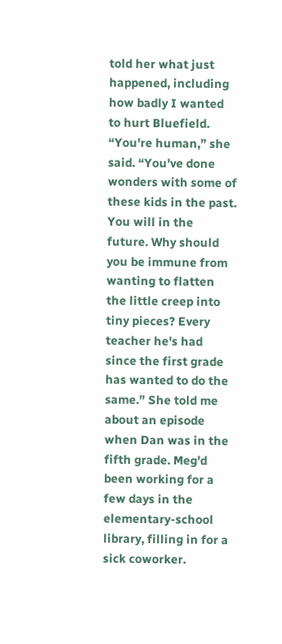told her what just happened, including how badly I wanted to hurt Bluefield.
“You're human,” she said. “You've done wonders with some of these kids in the past. You will in the future. Why should you be immune from wanting to flatten the little creep into tiny pieces? Every teacher he's had since the first grade has wanted to do the same.” She told me about an episode when Dan was in the fifth grade. Meg'd been working for a few days in the elementary-school library, filling in for a sick coworker.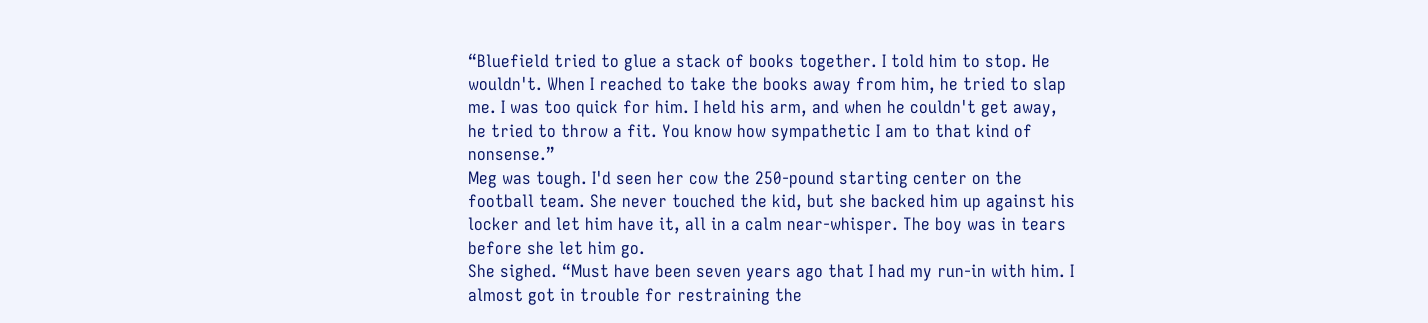“Bluefield tried to glue a stack of books together. I told him to stop. He wouldn't. When I reached to take the books away from him, he tried to slap me. I was too quick for him. I held his arm, and when he couldn't get away, he tried to throw a fit. You know how sympathetic I am to that kind of nonsense.”
Meg was tough. I'd seen her cow the 250-pound starting center on the football team. She never touched the kid, but she backed him up against his locker and let him have it, all in a calm near-whisper. The boy was in tears before she let him go.
She sighed. “Must have been seven years ago that I had my run-in with him. I almost got in trouble for restraining the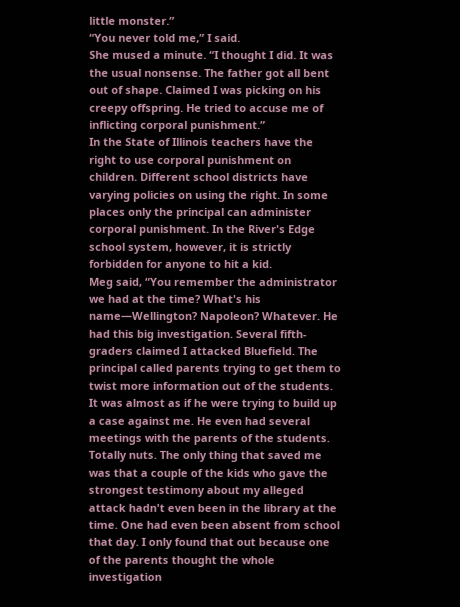little monster.”
“You never told me,” I said.
She mused a minute. “I thought I did. It was the usual nonsense. The father got all bent out of shape. Claimed I was picking on his creepy offspring. He tried to accuse me of inflicting corporal punishment.”
In the State of Illinois teachers have the right to use corporal punishment on children. Different school districts have varying policies on using the right. In some places only the principal can administer corporal punishment. In the River's Edge school system, however, it is strictly forbidden for anyone to hit a kid.
Meg said, “You remember the administrator we had at the time? What's his name—Wellington? Napoleon? Whatever. He had this big investigation. Several fifth-graders claimed I attacked Bluefield. The principal called parents trying to get them to twist more information out of the students. It was almost as if he were trying to build up a case against me. He even had several meetings with the parents of the students. Totally nuts. The only thing that saved me was that a couple of the kids who gave the strongest testimony about my alleged attack hadn't even been in the library at the time. One had even been absent from school that day. I only found that out because one of the parents thought the whole investigation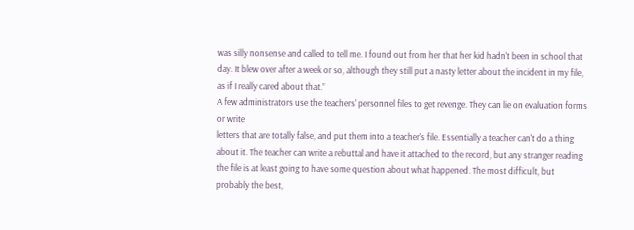was silly nonsense and called to tell me. I found out from her that her kid hadn't been in school that day. It blew over after a week or so, although they still put a nasty letter about the incident in my file, as if I really cared about that.”
A few administrators use the teachers' personnel files to get revenge. They can lie on evaluation forms or write
letters that are totally false, and put them into a teacher's file. Essentially a teacher can't do a thing about it. The teacher can write a rebuttal and have it attached to the record, but any stranger reading the file is at least going to have some question about what happened. The most difficult, but probably the best,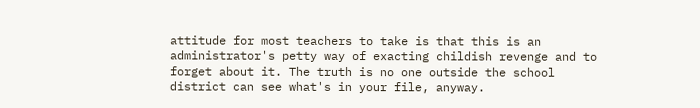attitude for most teachers to take is that this is an administrator's petty way of exacting childish revenge and to forget about it. The truth is no one outside the school district can see what's in your file, anyway.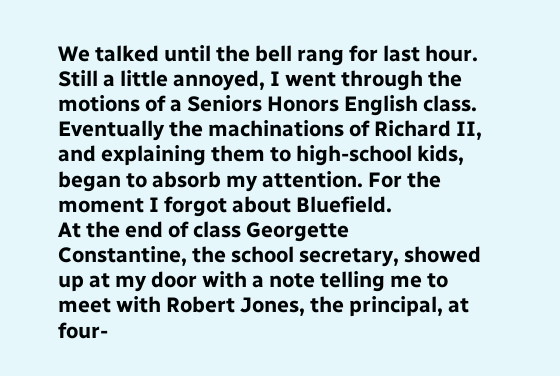We talked until the bell rang for last hour. Still a little annoyed, I went through the motions of a Seniors Honors English class. Eventually the machinations of Richard II, and explaining them to high-school kids, began to absorb my attention. For the moment I forgot about Bluefield.
At the end of class Georgette Constantine, the school secretary, showed up at my door with a note telling me to meet with Robert Jones, the principal, at four-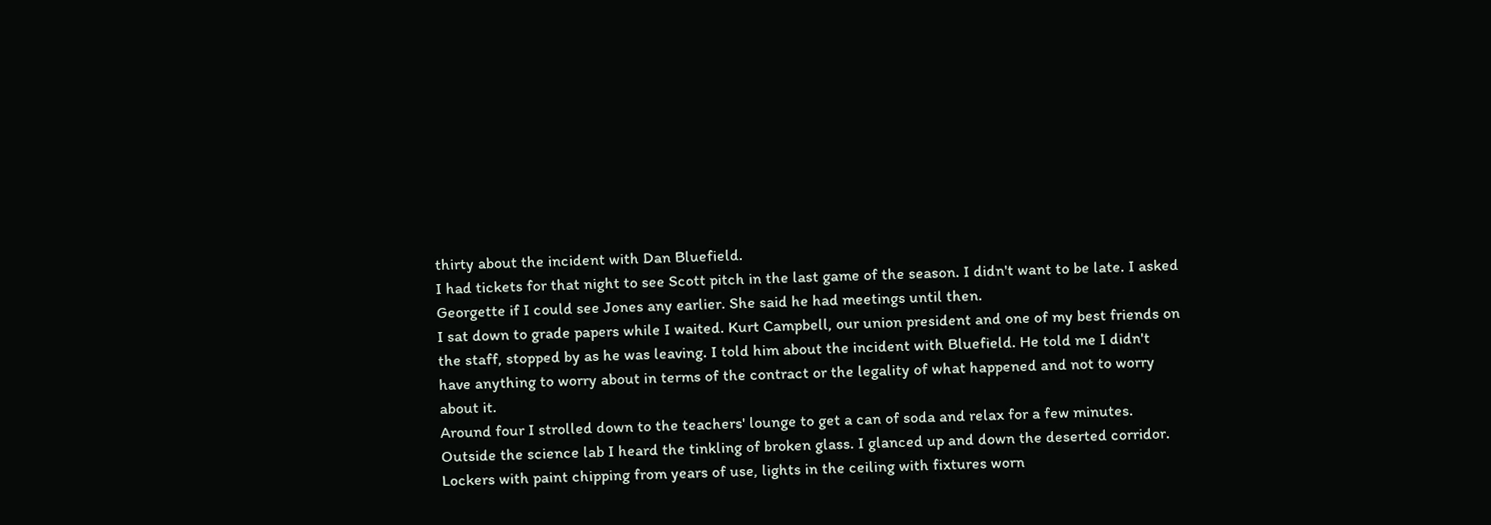thirty about the incident with Dan Bluefield.
I had tickets for that night to see Scott pitch in the last game of the season. I didn't want to be late. I asked Georgette if I could see Jones any earlier. She said he had meetings until then.
I sat down to grade papers while I waited. Kurt Campbell, our union president and one of my best friends on the staff, stopped by as he was leaving. I told him about the incident with Bluefield. He told me I didn't have anything to worry about in terms of the contract or the legality of what happened and not to worry about it.
Around four I strolled down to the teachers' lounge to get a can of soda and relax for a few minutes.
Outside the science lab I heard the tinkling of broken glass. I glanced up and down the deserted corridor. Lockers with paint chipping from years of use, lights in the ceiling with fixtures worn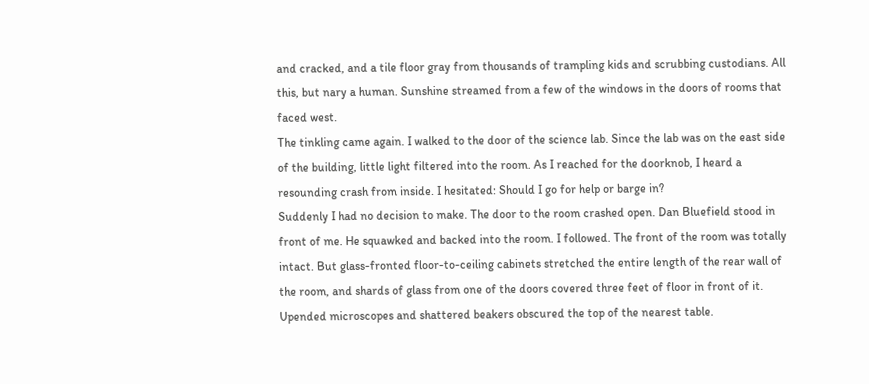and cracked, and a tile floor gray from thousands of trampling kids and scrubbing custodians. All this, but nary a human. Sunshine streamed from a few of the windows in the doors of rooms that faced west.
The tinkling came again. I walked to the door of the science lab. Since the lab was on the east side of the building, little light filtered into the room. As I reached for the doorknob, I heard a resounding crash from inside. I hesitated: Should I go for help or barge in?
Suddenly I had no decision to make. The door to the room crashed open. Dan Bluefield stood in front of me. He squawked and backed into the room. I followed. The front of the room was totally intact. But glass-fronted floor-to-ceiling cabinets stretched the entire length of the rear wall of the room, and shards of glass from one of the doors covered three feet of floor in front of it. Upended microscopes and shattered beakers obscured the top of the nearest table.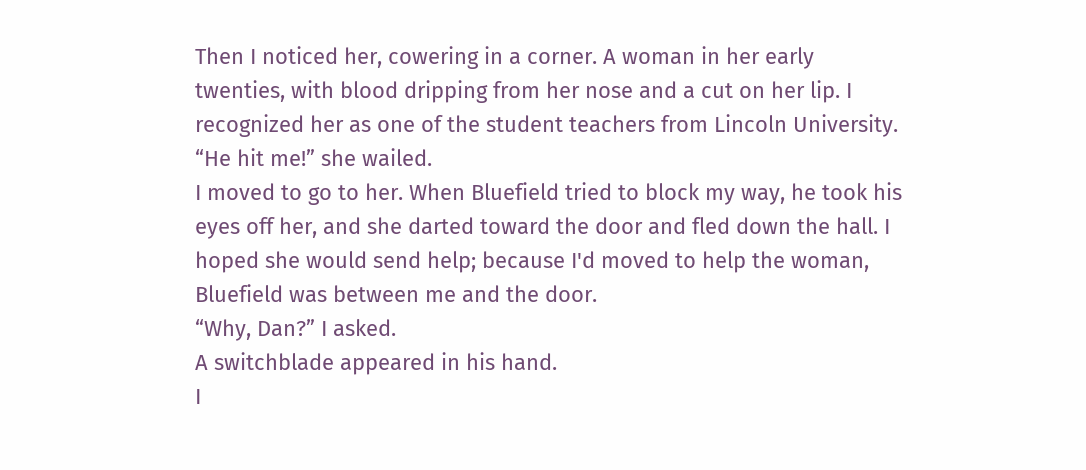Then I noticed her, cowering in a corner. A woman in her early twenties, with blood dripping from her nose and a cut on her lip. I recognized her as one of the student teachers from Lincoln University.
“He hit me!” she wailed.
I moved to go to her. When Bluefield tried to block my way, he took his eyes off her, and she darted toward the door and fled down the hall. I hoped she would send help; because I'd moved to help the woman, Bluefield was between me and the door.
“Why, Dan?” I asked.
A switchblade appeared in his hand.
I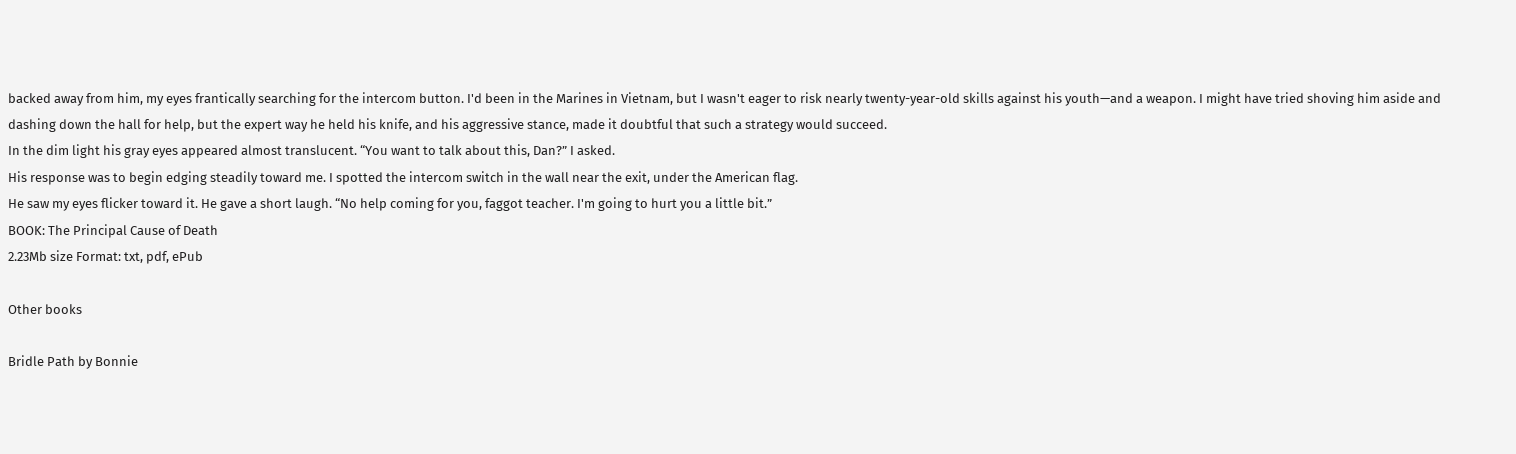backed away from him, my eyes frantically searching for the intercom button. I'd been in the Marines in Vietnam, but I wasn't eager to risk nearly twenty-year-old skills against his youth—and a weapon. I might have tried shoving him aside and dashing down the hall for help, but the expert way he held his knife, and his aggressive stance, made it doubtful that such a strategy would succeed.
In the dim light his gray eyes appeared almost translucent. “You want to talk about this, Dan?” I asked.
His response was to begin edging steadily toward me. I spotted the intercom switch in the wall near the exit, under the American flag.
He saw my eyes flicker toward it. He gave a short laugh. “No help coming for you, faggot teacher. I'm going to hurt you a little bit.”
BOOK: The Principal Cause of Death
2.23Mb size Format: txt, pdf, ePub

Other books

Bridle Path by Bonnie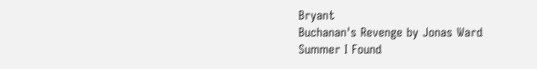Bryant
Buchanan's Revenge by Jonas Ward
Summer I Found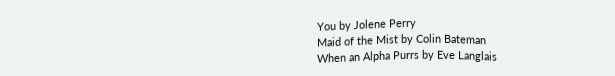You by Jolene Perry
Maid of the Mist by Colin Bateman
When an Alpha Purrs by Eve Langlais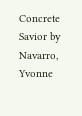Concrete Savior by Navarro, Yvonne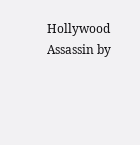Hollywood Assassin by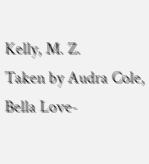Kelly, M. Z.
Taken by Audra Cole, Bella Love-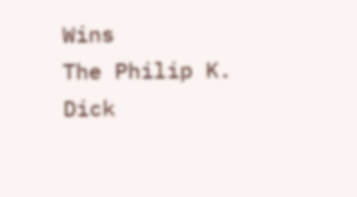Wins
The Philip K. Dick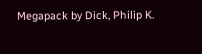Megapack by Dick, Philip K.